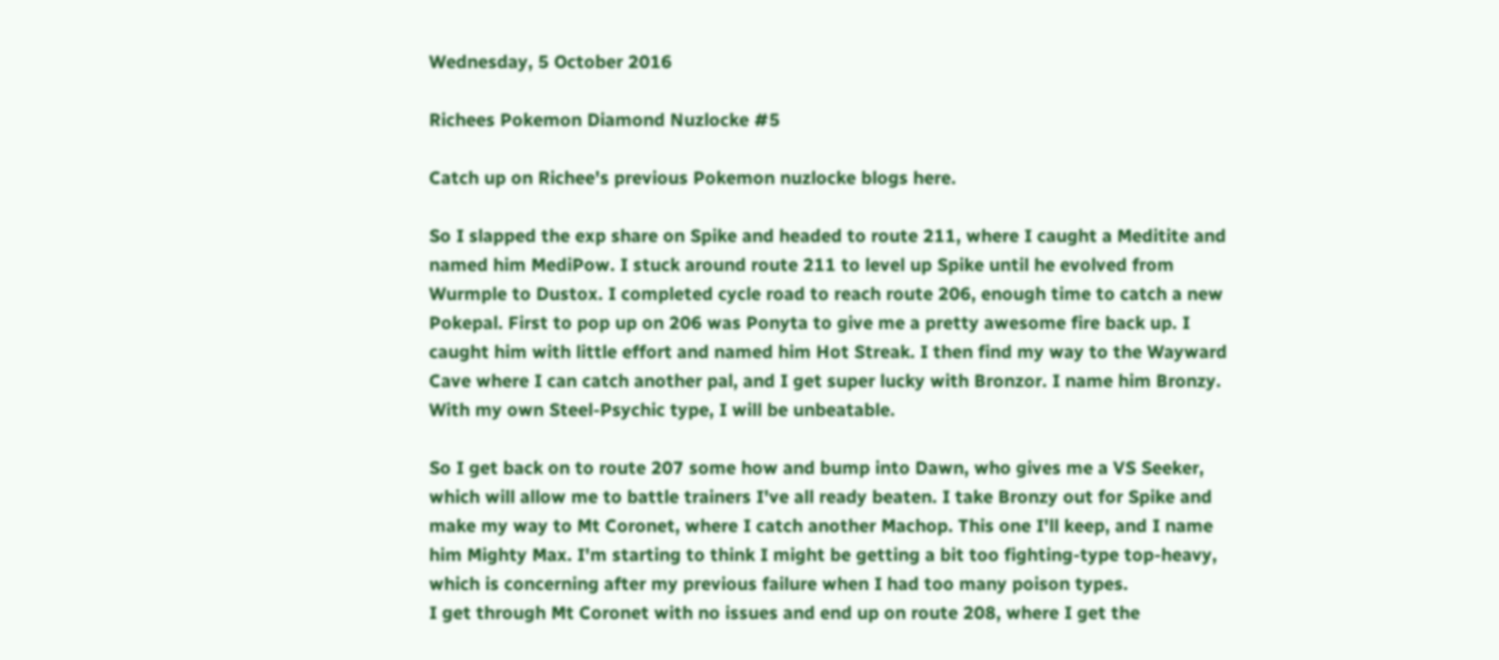Wednesday, 5 October 2016

Richees Pokemon Diamond Nuzlocke #5

Catch up on Richee's previous Pokemon nuzlocke blogs here.

So I slapped the exp share on Spike and headed to route 211, where I caught a Meditite and named him MediPow. I stuck around route 211 to level up Spike until he evolved from Wurmple to Dustox. I completed cycle road to reach route 206, enough time to catch a new Pokepal. First to pop up on 206 was Ponyta to give me a pretty awesome fire back up. I caught him with little effort and named him Hot Streak. I then find my way to the Wayward Cave where I can catch another pal, and I get super lucky with Bronzor. I name him Bronzy. With my own Steel-Psychic type, I will be unbeatable.

So I get back on to route 207 some how and bump into Dawn, who gives me a VS Seeker, which will allow me to battle trainers I've all ready beaten. I take Bronzy out for Spike and make my way to Mt Coronet, where I catch another Machop. This one I'll keep, and I name him Mighty Max. I'm starting to think I might be getting a bit too fighting-type top-heavy, which is concerning after my previous failure when I had too many poison types.
I get through Mt Coronet with no issues and end up on route 208, where I get the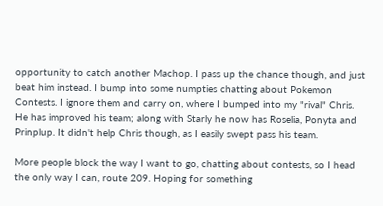opportunity to catch another Machop. I pass up the chance though, and just beat him instead. I bump into some numpties chatting about Pokemon Contests. I ignore them and carry on, where I bumped into my "rival" Chris. He has improved his team; along with Starly he now has Roselia, Ponyta and Prinplup. It didn't help Chris though, as I easily swept pass his team.

More people block the way I want to go, chatting about contests, so I head the only way I can, route 209. Hoping for something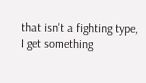that isn't a fighting type, I get something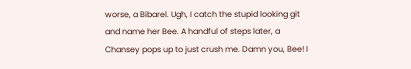worse, a Bibarel. Ugh, I catch the stupid looking git and name her Bee. A handful of steps later, a Chansey pops up to just crush me. Damn you, Bee! I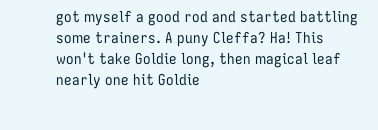got myself a good rod and started battling some trainers. A puny Cleffa? Ha! This won't take Goldie long, then magical leaf nearly one hit Goldie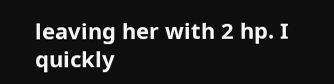leaving her with 2 hp. I quickly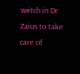switch in Dr Zaius to take care of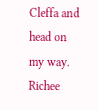Cleffa and head on my way. Richee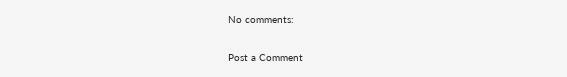No comments:

Post a Comment